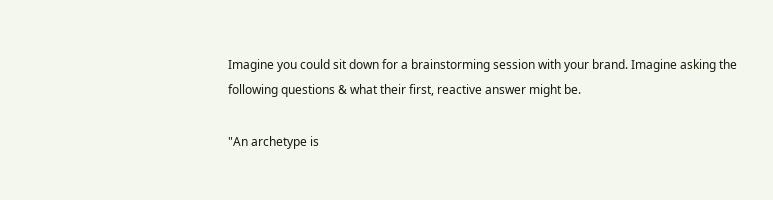Imagine you could sit down for a brainstorming session with your brand. Imagine asking the following questions & what their first, reactive answer might be.

"An archetype is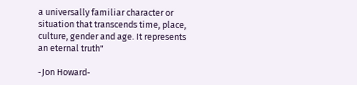a universally familiar character or situation that transcends time, place, culture, gender and age. It represents an eternal truth"

-Jon Howard-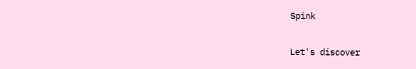Spink

Let's discover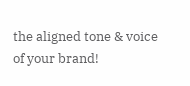the aligned tone & voice of your brand!